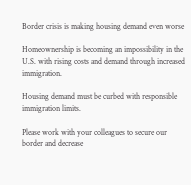Border crisis is making housing demand even worse

Homeownership is becoming an impossibility in the U.S. with rising costs and demand through increased immigration.

Housing demand must be curbed with responsible immigration limits.

Please work with your colleagues to secure our border and decrease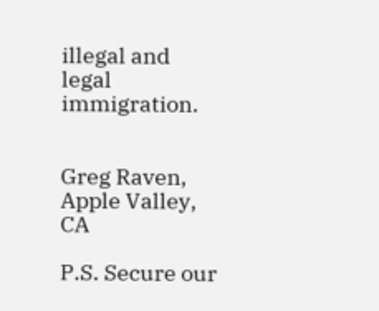illegal and legal immigration.


Greg Raven, Apple Valley, CA

P.S. Secure our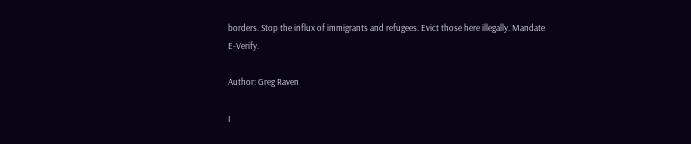borders. Stop the influx of immigrants and refugees. Evict those here illegally. Mandate E-Verify.

Author: Greg Raven

I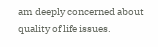am deeply concerned about quality of life issues.